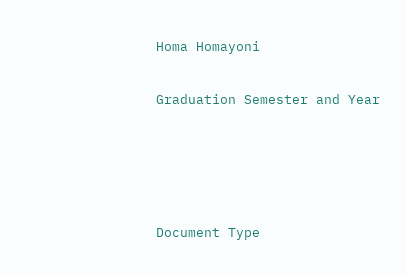Homa Homayoni

Graduation Semester and Year




Document Type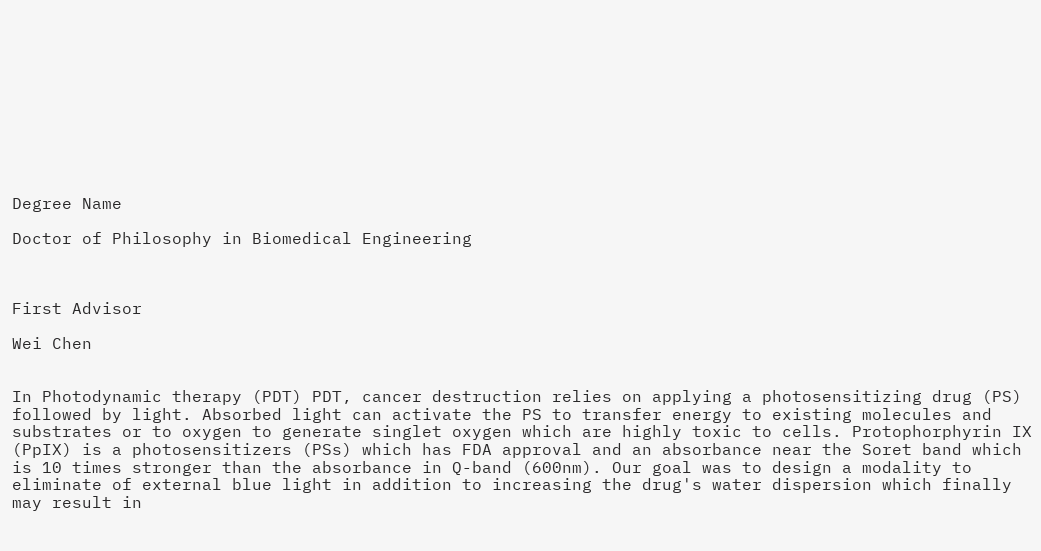Degree Name

Doctor of Philosophy in Biomedical Engineering



First Advisor

Wei Chen


In Photodynamic therapy (PDT) PDT, cancer destruction relies on applying a photosensitizing drug (PS) followed by light. Absorbed light can activate the PS to transfer energy to existing molecules and substrates or to oxygen to generate singlet oxygen which are highly toxic to cells. Protophorphyrin IX (PpIX) is a photosensitizers (PSs) which has FDA approval and an absorbance near the Soret band which is 10 times stronger than the absorbance in Q-band (600nm). Our goal was to design a modality to eliminate of external blue light in addition to increasing the drug's water dispersion which finally may result in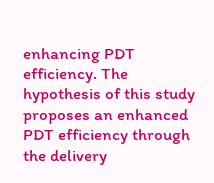enhancing PDT efficiency. The hypothesis of this study proposes an enhanced PDT efficiency through the delivery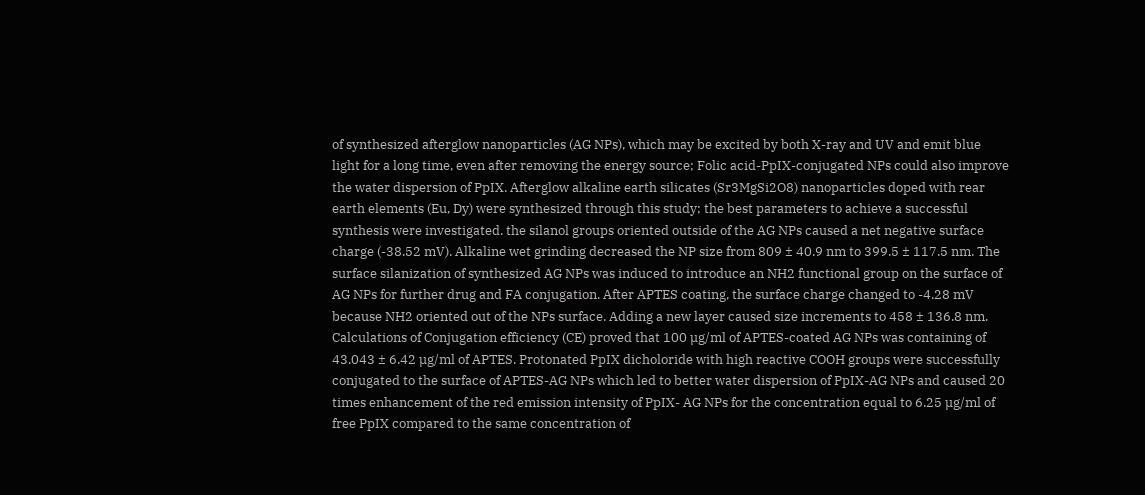of synthesized afterglow nanoparticles (AG NPs), which may be excited by both X-ray and UV and emit blue light for a long time, even after removing the energy source; Folic acid-PpIX-conjugated NPs could also improve the water dispersion of PpIX. Afterglow alkaline earth silicates (Sr3MgSi2O8) nanoparticles doped with rear earth elements (Eu, Dy) were synthesized through this study; the best parameters to achieve a successful synthesis were investigated. the silanol groups oriented outside of the AG NPs caused a net negative surface charge (-38.52 mV). Alkaline wet grinding decreased the NP size from 809 ± 40.9 nm to 399.5 ± 117.5 nm. The surface silanization of synthesized AG NPs was induced to introduce an NH2 functional group on the surface of AG NPs for further drug and FA conjugation. After APTES coating, the surface charge changed to -4.28 mV because NH2 oriented out of the NPs surface. Adding a new layer caused size increments to 458 ± 136.8 nm. Calculations of Conjugation efficiency (CE) proved that 100 µg/ml of APTES-coated AG NPs was containing of 43.043 ± 6.42 µg/ml of APTES. Protonated PpIX dicholoride with high reactive COOH groups were successfully conjugated to the surface of APTES-AG NPs which led to better water dispersion of PpIX-AG NPs and caused 20 times enhancement of the red emission intensity of PpIX- AG NPs for the concentration equal to 6.25 µg/ml of free PpIX compared to the same concentration of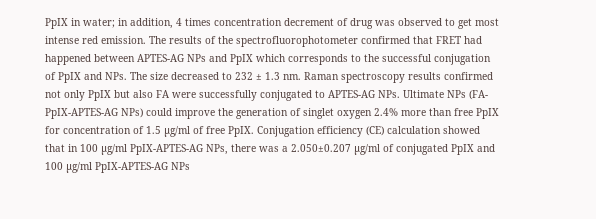PpIX in water; in addition, 4 times concentration decrement of drug was observed to get most intense red emission. The results of the spectrofluorophotometer confirmed that FRET had happened between APTES-AG NPs and PpIX which corresponds to the successful conjugation of PpIX and NPs. The size decreased to 232 ± 1.3 nm. Raman spectroscopy results confirmed not only PpIX but also FA were successfully conjugated to APTES-AG NPs. Ultimate NPs (FA-PpIX-APTES-AG NPs) could improve the generation of singlet oxygen 2.4% more than free PpIX for concentration of 1.5 µg/ml of free PpIX. Conjugation efficiency (CE) calculation showed that in 100 µg/ml PpIX-APTES-AG NPs, there was a 2.050±0.207 µg/ml of conjugated PpIX and 100 µg/ml PpIX-APTES-AG NPs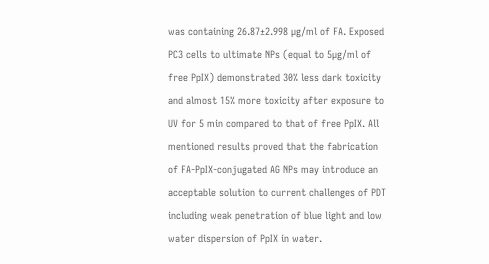was containing 26.87±2.998 µg/ml of FA. Exposed PC3 cells to ultimate NPs (equal to 5µg/ml of free PpIX) demonstrated 30% less dark toxicity and almost 15% more toxicity after exposure to UV for 5 min compared to that of free PpIX. All mentioned results proved that the fabrication of FA-PpIX-conjugated AG NPs may introduce an acceptable solution to current challenges of PDT including weak penetration of blue light and low water dispersion of PpIX in water.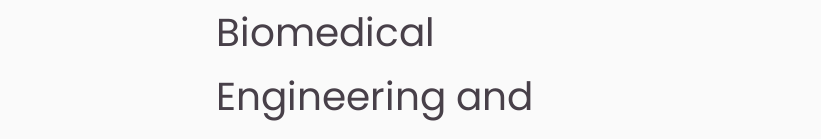Biomedical Engineering and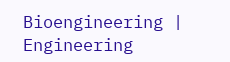Bioengineering | Engineering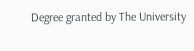Degree granted by The University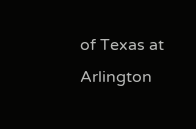of Texas at Arlington